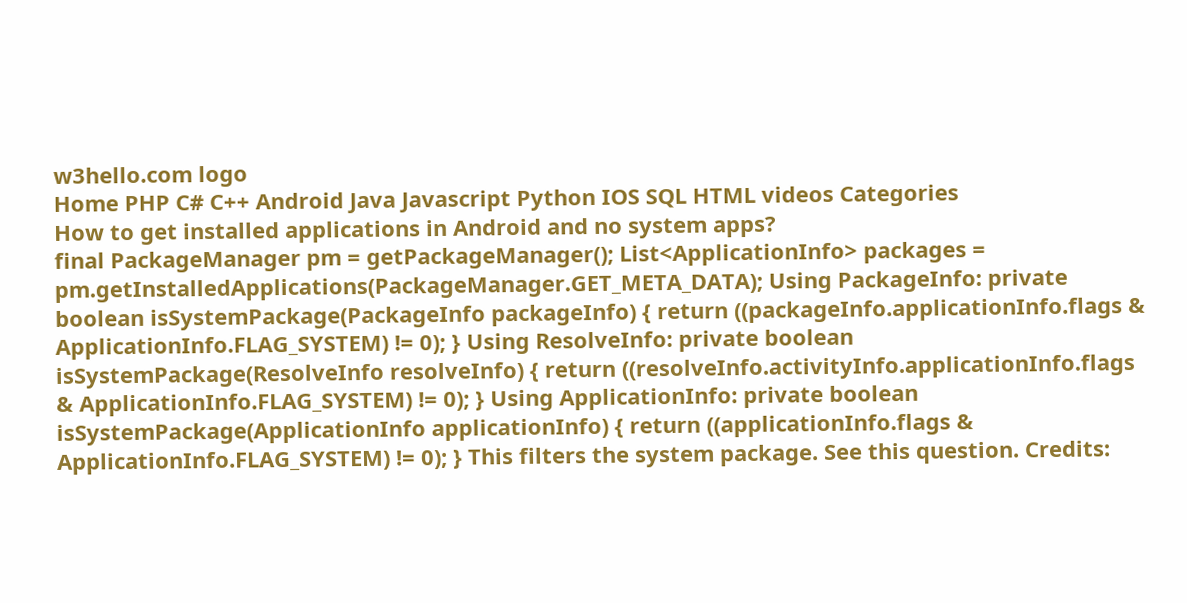w3hello.com logo
Home PHP C# C++ Android Java Javascript Python IOS SQL HTML videos Categories
How to get installed applications in Android and no system apps?
final PackageManager pm = getPackageManager(); List<ApplicationInfo> packages = pm.getInstalledApplications(PackageManager.GET_META_DATA); Using PackageInfo: private boolean isSystemPackage(PackageInfo packageInfo) { return ((packageInfo.applicationInfo.flags & ApplicationInfo.FLAG_SYSTEM) != 0); } Using ResolveInfo: private boolean isSystemPackage(ResolveInfo resolveInfo) { return ((resolveInfo.activityInfo.applicationInfo.flags & ApplicationInfo.FLAG_SYSTEM) != 0); } Using ApplicationInfo: private boolean isSystemPackage(ApplicationInfo applicationInfo) { return ((applicationInfo.flags & ApplicationInfo.FLAG_SYSTEM) != 0); } This filters the system package. See this question. Credits: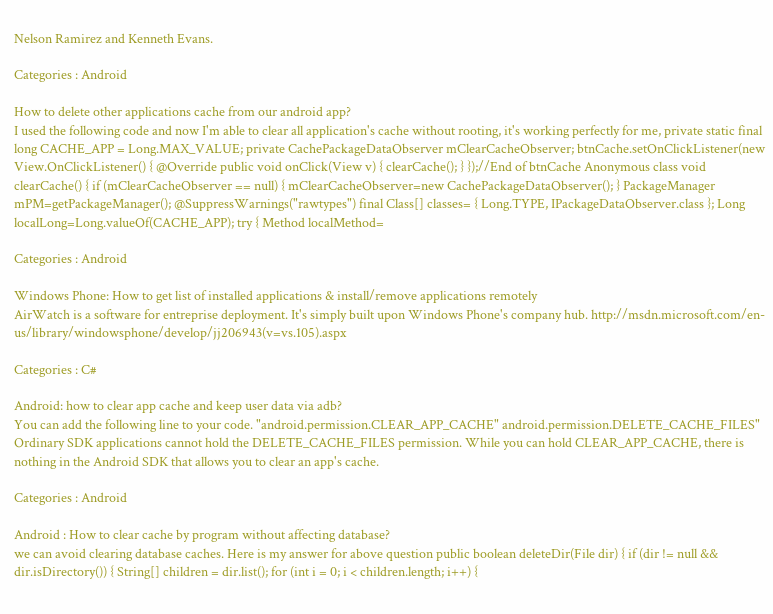Nelson Ramirez and Kenneth Evans.

Categories : Android

How to delete other applications cache from our android app?
I used the following code and now I'm able to clear all application's cache without rooting, it's working perfectly for me, private static final long CACHE_APP = Long.MAX_VALUE; private CachePackageDataObserver mClearCacheObserver; btnCache.setOnClickListener(new View.OnClickListener() { @Override public void onClick(View v) { clearCache(); } });//End of btnCache Anonymous class void clearCache() { if (mClearCacheObserver == null) { mClearCacheObserver=new CachePackageDataObserver(); } PackageManager mPM=getPackageManager(); @SuppressWarnings("rawtypes") final Class[] classes= { Long.TYPE, IPackageDataObserver.class }; Long localLong=Long.valueOf(CACHE_APP); try { Method localMethod=

Categories : Android

Windows Phone: How to get list of installed applications & install/remove applications remotely
AirWatch is a software for entreprise deployment. It's simply built upon Windows Phone's company hub. http://msdn.microsoft.com/en-us/library/windowsphone/develop/jj206943(v=vs.105).aspx

Categories : C#

Android: how to clear app cache and keep user data via adb?
You can add the following line to your code. "android.permission.CLEAR_APP_CACHE" android.permission.DELETE_CACHE_FILES" Ordinary SDK applications cannot hold the DELETE_CACHE_FILES permission. While you can hold CLEAR_APP_CACHE, there is nothing in the Android SDK that allows you to clear an app's cache.

Categories : Android

Android : How to clear cache by program without affecting database?
we can avoid clearing database caches. Here is my answer for above question public boolean deleteDir(File dir) { if (dir != null && dir.isDirectory()) { String[] children = dir.list(); for (int i = 0; i < children.length; i++) {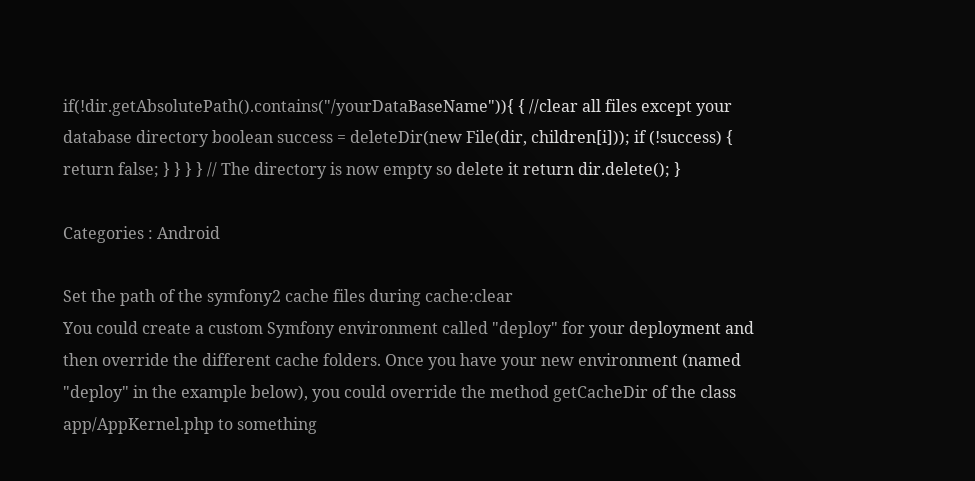if(!dir.getAbsolutePath().contains("/yourDataBaseName")){ { //clear all files except your database directory boolean success = deleteDir(new File(dir, children[i])); if (!success) { return false; } } } } // The directory is now empty so delete it return dir.delete(); }

Categories : Android

Set the path of the symfony2 cache files during cache:clear
You could create a custom Symfony environment called "deploy" for your deployment and then override the different cache folders. Once you have your new environment (named "deploy" in the example below), you could override the method getCacheDir of the class app/AppKernel.php to something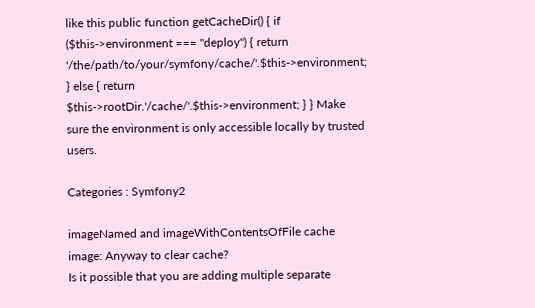like this public function getCacheDir() { if ($this->environment === "deploy") { return '/the/path/to/your/symfony/cache/'.$this->environment; } else { return $this->rootDir.'/cache/'.$this->environment; } } Make sure the environment is only accessible locally by trusted users.

Categories : Symfony2

imageNamed and imageWithContentsOfFile cache image: Anyway to clear cache?
Is it possible that you are adding multiple separate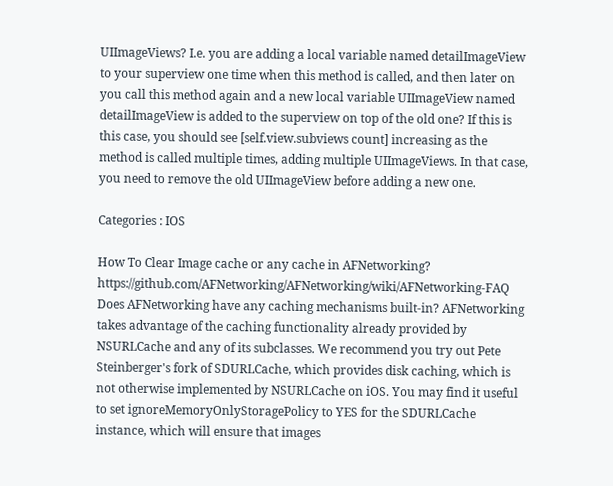UIImageViews? I.e. you are adding a local variable named detailImageView to your superview one time when this method is called, and then later on you call this method again and a new local variable UIImageView named detailImageView is added to the superview on top of the old one? If this is this case, you should see [self.view.subviews count] increasing as the method is called multiple times, adding multiple UIImageViews. In that case, you need to remove the old UIImageView before adding a new one.

Categories : IOS

How To Clear Image cache or any cache in AFNetworking?
https://github.com/AFNetworking/AFNetworking/wiki/AFNetworking-FAQ Does AFNetworking have any caching mechanisms built-in? AFNetworking takes advantage of the caching functionality already provided by NSURLCache and any of its subclasses. We recommend you try out Pete Steinberger's fork of SDURLCache, which provides disk caching, which is not otherwise implemented by NSURLCache on iOS. You may find it useful to set ignoreMemoryOnlyStoragePolicy to YES for the SDURLCache instance, which will ensure that images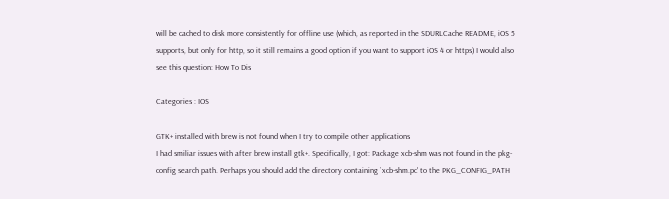will be cached to disk more consistently for offline use (which, as reported in the SDURLCache README, iOS 5 supports, but only for http, so it still remains a good option if you want to support iOS 4 or https) I would also see this question: How To Dis

Categories : IOS

GTK+ installed with brew is not found when I try to compile other applications
I had smiliar issues with after brew install gtk+. Specifically, I got: Package xcb-shm was not found in the pkg-config search path. Perhaps you should add the directory containing `xcb-shm.pc' to the PKG_CONFIG_PATH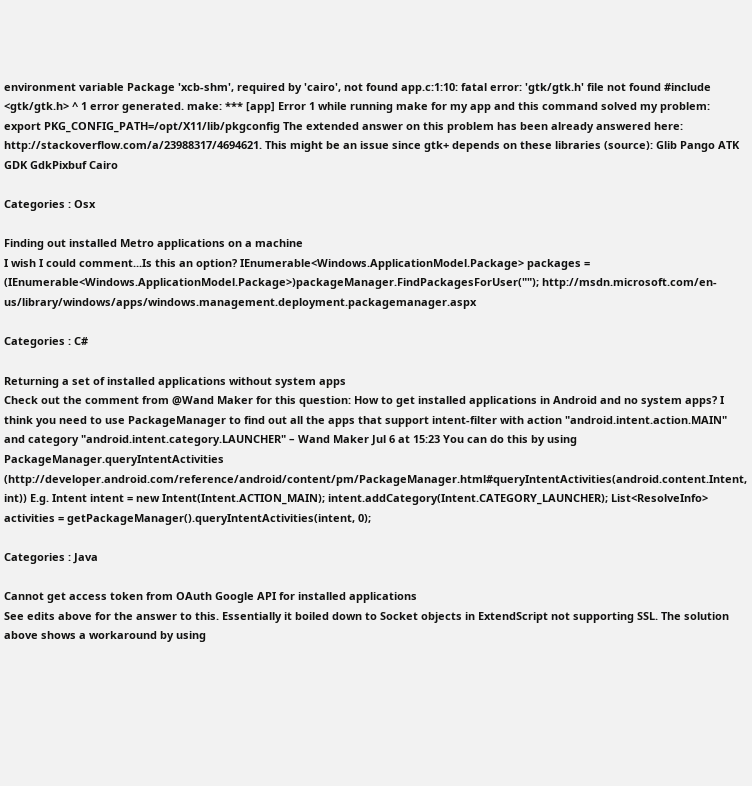environment variable Package 'xcb-shm', required by 'cairo', not found app.c:1:10: fatal error: 'gtk/gtk.h' file not found #include <gtk/gtk.h> ^ 1 error generated. make: *** [app] Error 1 while running make for my app and this command solved my problem: export PKG_CONFIG_PATH=/opt/X11/lib/pkgconfig The extended answer on this problem has been already answered here: http://stackoverflow.com/a/23988317/4694621. This might be an issue since gtk+ depends on these libraries (source): Glib Pango ATK GDK GdkPixbuf Cairo

Categories : Osx

Finding out installed Metro applications on a machine
I wish I could comment...Is this an option? IEnumerable<Windows.ApplicationModel.Package> packages = (IEnumerable<Windows.ApplicationModel.Package>)packageManager.FindPackagesForUser(""); http://msdn.microsoft.com/en-us/library/windows/apps/windows.management.deployment.packagemanager.aspx

Categories : C#

Returning a set of installed applications without system apps
Check out the comment from @Wand Maker for this question: How to get installed applications in Android and no system apps? I think you need to use PackageManager to find out all the apps that support intent-filter with action "android.intent.action.MAIN" and category "android.intent.category.LAUNCHER" – Wand Maker Jul 6 at 15:23 You can do this by using PackageManager.queryIntentActivities (http://developer.android.com/reference/android/content/pm/PackageManager.html#queryIntentActivities(android.content.Intent, int)) E.g. Intent intent = new Intent(Intent.ACTION_MAIN); intent.addCategory(Intent.CATEGORY_LAUNCHER); List<ResolveInfo> activities = getPackageManager().queryIntentActivities(intent, 0);

Categories : Java

Cannot get access token from OAuth Google API for installed applications
See edits above for the answer to this. Essentially it boiled down to Socket objects in ExtendScript not supporting SSL. The solution above shows a workaround by using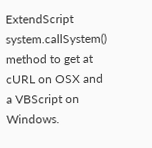ExtendScript system.callSystem() method to get at cURL on OSX and a VBScript on Windows.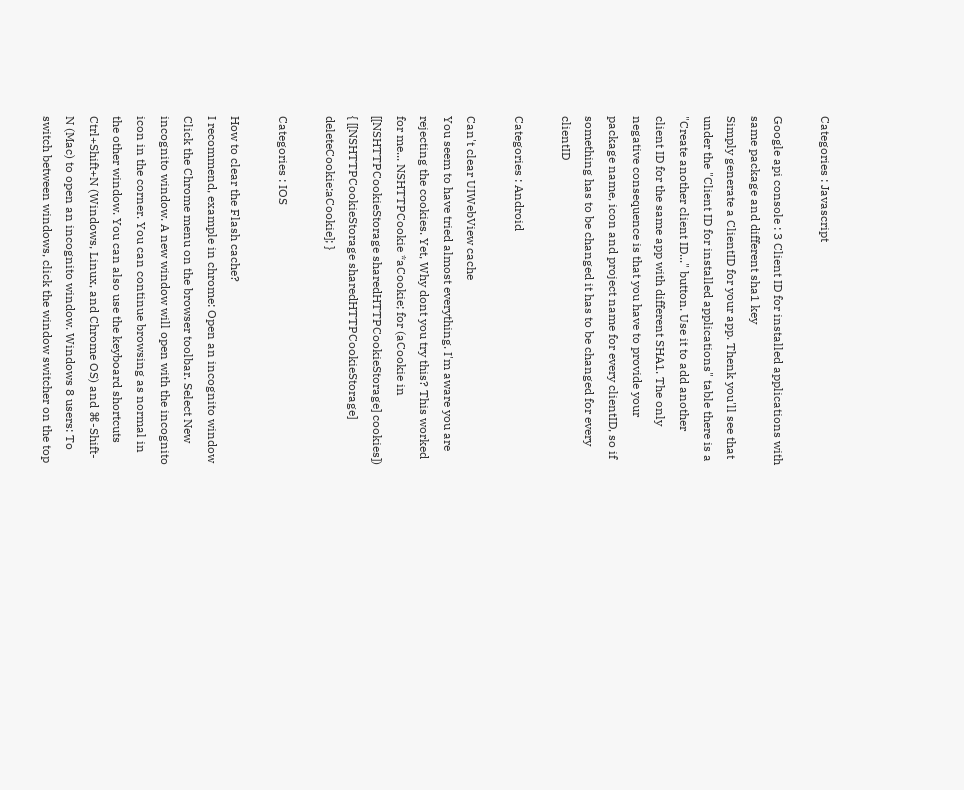Categories : Javascript

Google api console : 3 Client ID for installed applications with same package and different sha1 key
Simply generate a ClientID for your app. Thenk you'll see that under the "Client ID for installed applications" table there is a "Create another client ID..." button. Use it to add another client ID for the same app with different SHA1. The only negative consequence is that you have to provide your package name, icon and project name for every clientID, so if something has to be changed it has to be changed for every clientID

Categories : Android

Can't clear UIWebView cache
You seem to have tried almost everything. I'm aware you are rejecting the cookies. Yet, Why dont you try this? This worked for me... NSHTTPCookie *aCookie; for (aCookie in [[NSHTTPCookieStorage sharedHTTPCookieStorage] cookies]) { [[NSHTTPCookieStorage sharedHTTPCookieStorage] deleteCookie:aCookie]; }

Categories : IOS

How to clear the Flash cache?
I recommend, example in chrome: Open an incognito window Click the Chrome menu on the browser toolbar. Select New incognito window. A new window will open with the incognito icon in the corner. You can continue browsing as normal in the other window. You can also use the keyboard shortcuts Ctrl+Shift+N (Windows, Linux, and Chrome OS) and ⌘-Shift-N (Mac) to open an incognito window. Windows 8 users: To switch between windows, click the window switcher on the top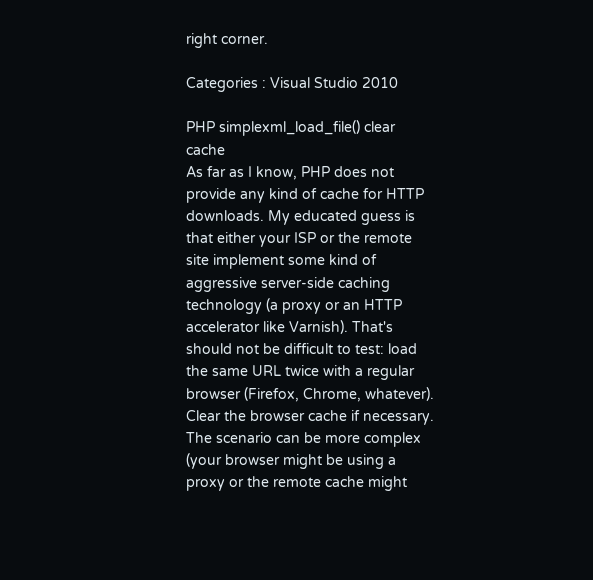right corner.

Categories : Visual Studio 2010

PHP simplexml_load_file() clear cache
As far as I know, PHP does not provide any kind of cache for HTTP downloads. My educated guess is that either your ISP or the remote site implement some kind of aggressive server-side caching technology (a proxy or an HTTP accelerator like Varnish). That's should not be difficult to test: load the same URL twice with a regular browser (Firefox, Chrome, whatever). Clear the browser cache if necessary. The scenario can be more complex (your browser might be using a proxy or the remote cache might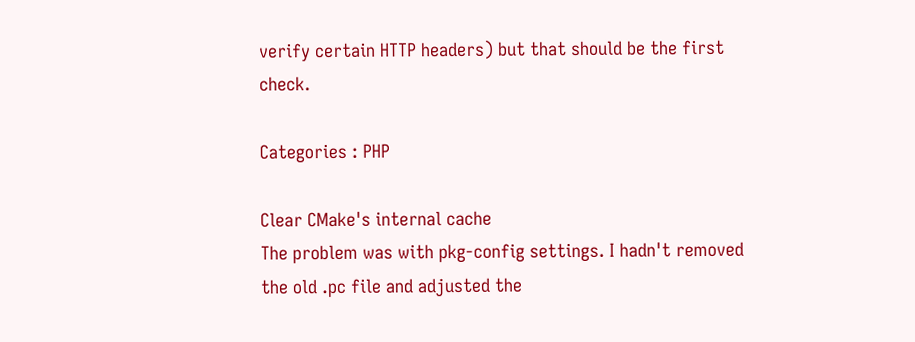verify certain HTTP headers) but that should be the first check.

Categories : PHP

Clear CMake's internal cache
The problem was with pkg-config settings. I hadn't removed the old .pc file and adjusted the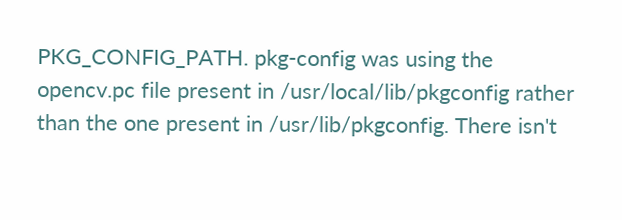PKG_CONFIG_PATH. pkg-config was using the opencv.pc file present in /usr/local/lib/pkgconfig rather than the one present in /usr/lib/pkgconfig. There isn't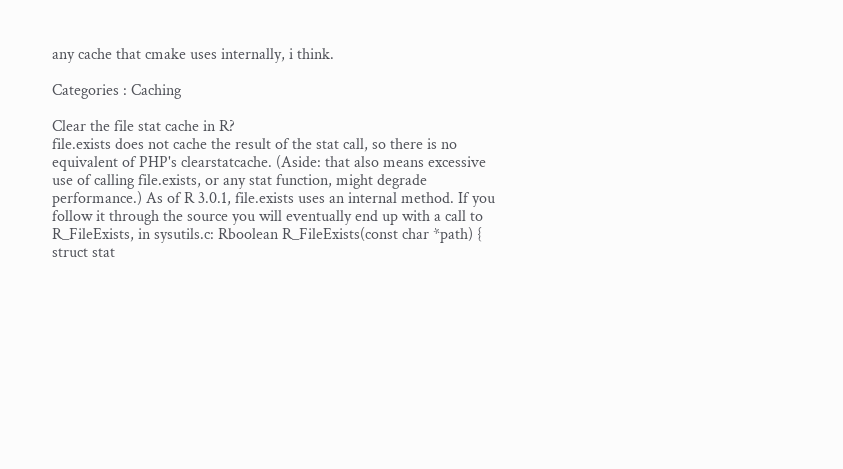any cache that cmake uses internally, i think.

Categories : Caching

Clear the file stat cache in R?
file.exists does not cache the result of the stat call, so there is no equivalent of PHP's clearstatcache. (Aside: that also means excessive use of calling file.exists, or any stat function, might degrade performance.) As of R 3.0.1, file.exists uses an internal method. If you follow it through the source you will eventually end up with a call to R_FileExists, in sysutils.c: Rboolean R_FileExists(const char *path) { struct stat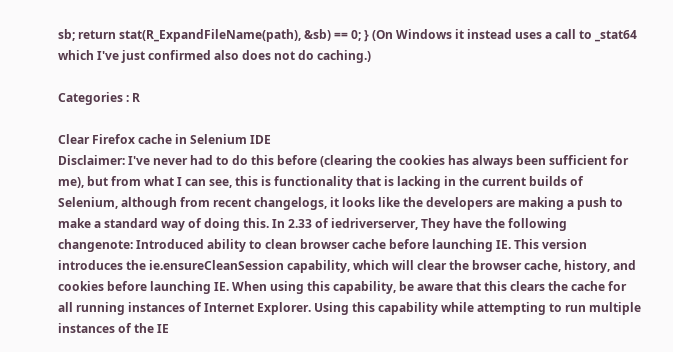sb; return stat(R_ExpandFileName(path), &sb) == 0; } (On Windows it instead uses a call to _stat64 which I've just confirmed also does not do caching.)

Categories : R

Clear Firefox cache in Selenium IDE
Disclaimer: I've never had to do this before (clearing the cookies has always been sufficient for me), but from what I can see, this is functionality that is lacking in the current builds of Selenium, although from recent changelogs, it looks like the developers are making a push to make a standard way of doing this. In 2.33 of iedriverserver, They have the following changenote: Introduced ability to clean browser cache before launching IE. This version introduces the ie.ensureCleanSession capability, which will clear the browser cache, history, and cookies before launching IE. When using this capability, be aware that this clears the cache for all running instances of Internet Explorer. Using this capability while attempting to run multiple instances of the IE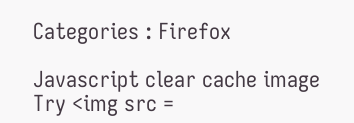Categories : Firefox

Javascript clear cache image
Try <img src =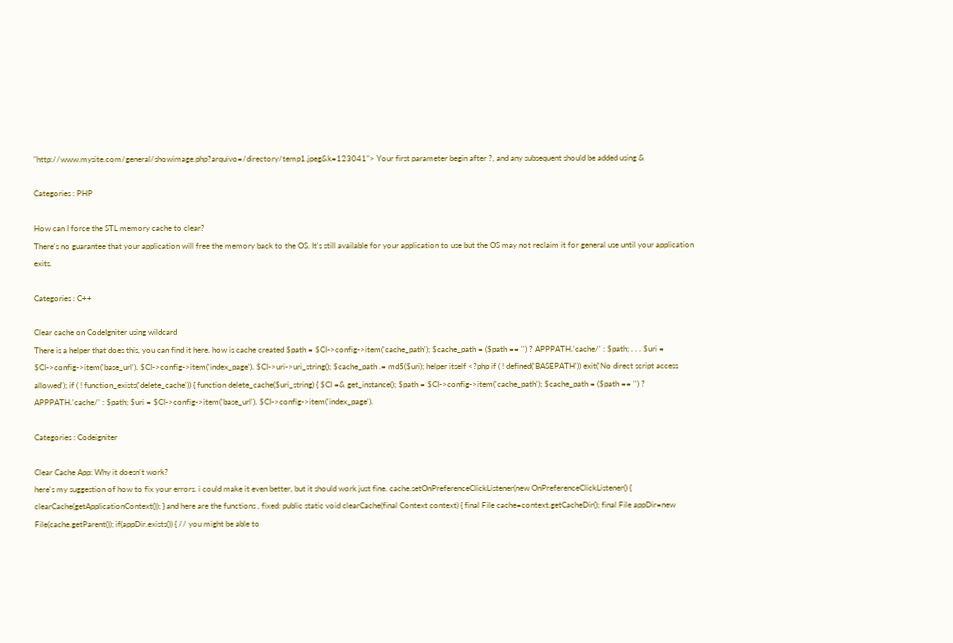"http://www.mysite.com/general/showimage.php?arquivo=/directory/temp1.jpeg&k=123041"> Your first parameter begin after ?, and any subsequent should be added using &

Categories : PHP

How can I force the STL memory cache to clear?
There's no guarantee that your application will free the memory back to the OS. It's still available for your application to use but the OS may not reclaim it for general use until your application exits.

Categories : C++

Clear cache on CodeIgniter using wildcard
There is a helper that does this, you can find it here. how is cache created $path = $CI->config->item('cache_path'); $cache_path = ($path == '') ? APPPATH.'cache/' : $path; . . . $uri = $CI->config->item('base_url'). $CI->config->item('index_page'). $CI->uri->uri_string(); $cache_path .= md5($uri); helper itself <?php if ( ! defined('BASEPATH')) exit('No direct script access allowed'); if ( ! function_exists('delete_cache')) { function delete_cache($uri_string) { $CI =& get_instance(); $path = $CI->config->item('cache_path'); $cache_path = ($path == '') ? APPPATH.'cache/' : $path; $uri = $CI->config->item('base_url'). $CI->config->item('index_page').

Categories : Codeigniter

Clear Cache App: Why it doesn't work?
here's my suggestion of how to fix your errors. i could make it even better, but it should work just fine. cache.setOnPreferenceClickListener(new OnPreferenceClickListener() { clearCache(getApplicationContext()); } and here are the functions , fixed: public static void clearCache(final Context context) { final File cache=context.getCacheDir(); final File appDir=new File(cache.getParent()); if(appDir.exists()) { // you might be able to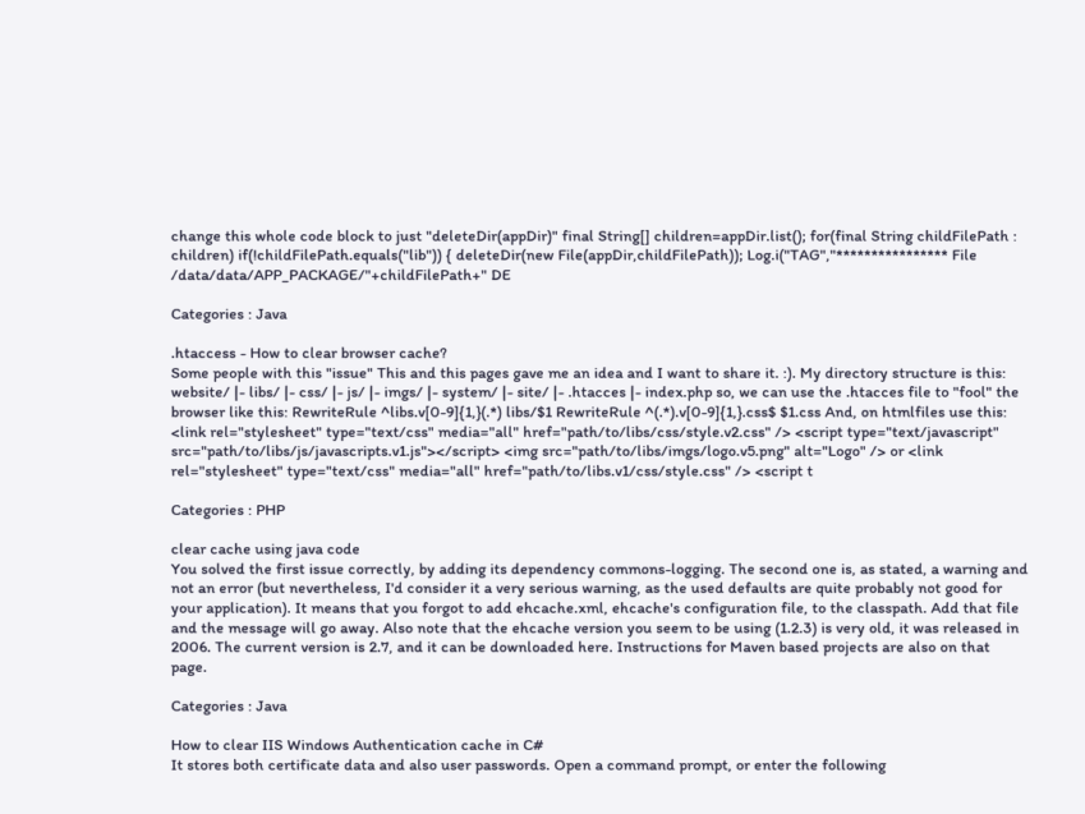change this whole code block to just "deleteDir(appDir)" final String[] children=appDir.list(); for(final String childFilePath : children) if(!childFilePath.equals("lib")) { deleteDir(new File(appDir,childFilePath)); Log.i("TAG","**************** File /data/data/APP_PACKAGE/"+childFilePath+" DE

Categories : Java

.htaccess - How to clear browser cache?
Some people with this "issue" This and this pages gave me an idea and I want to share it. :). My directory structure is this: website/ |- libs/ |- css/ |- js/ |- imgs/ |- system/ |- site/ |- .htacces |- index.php so, we can use the .htacces file to "fool" the browser like this: RewriteRule ^libs.v[0-9]{1,}(.*) libs/$1 RewriteRule ^(.*).v[0-9]{1,}.css$ $1.css And, on htmlfiles use this: <link rel="stylesheet" type="text/css" media="all" href="path/to/libs/css/style.v2.css" /> <script type="text/javascript" src="path/to/libs/js/javascripts.v1.js"></script> <img src="path/to/libs/imgs/logo.v5.png" alt="Logo" /> or <link rel="stylesheet" type="text/css" media="all" href="path/to/libs.v1/css/style.css" /> <script t

Categories : PHP

clear cache using java code
You solved the first issue correctly, by adding its dependency commons-logging. The second one is, as stated, a warning and not an error (but nevertheless, I'd consider it a very serious warning, as the used defaults are quite probably not good for your application). It means that you forgot to add ehcache.xml, ehcache's configuration file, to the classpath. Add that file and the message will go away. Also note that the ehcache version you seem to be using (1.2.3) is very old, it was released in 2006. The current version is 2.7, and it can be downloaded here. Instructions for Maven based projects are also on that page.

Categories : Java

How to clear IIS Windows Authentication cache in C#
It stores both certificate data and also user passwords. Open a command prompt, or enter the following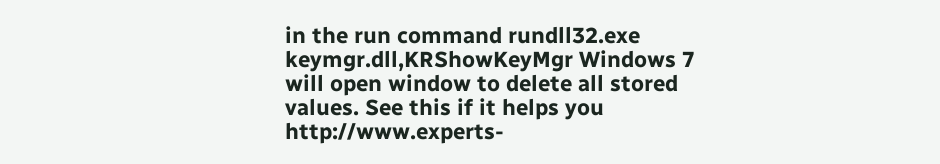in the run command rundll32.exe keymgr.dll,KRShowKeyMgr Windows 7 will open window to delete all stored values. See this if it helps you http://www.experts-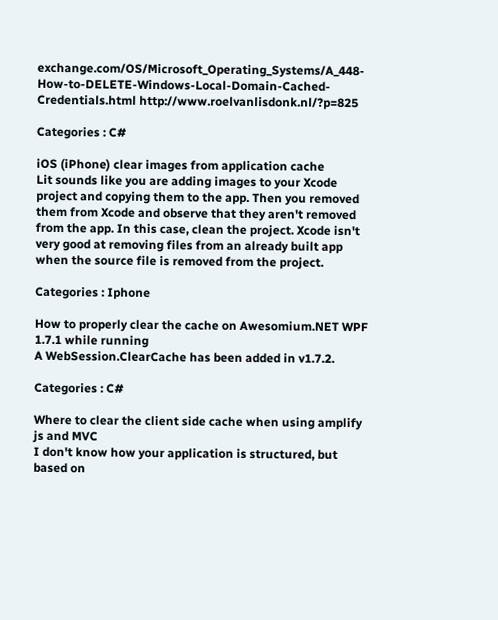exchange.com/OS/Microsoft_Operating_Systems/A_448-How-to-DELETE-Windows-Local-Domain-Cached-Credentials.html http://www.roelvanlisdonk.nl/?p=825

Categories : C#

iOS (iPhone) clear images from application cache
Lit sounds like you are adding images to your Xcode project and copying them to the app. Then you removed them from Xcode and observe that they aren't removed from the app. In this case, clean the project. Xcode isn't very good at removing files from an already built app when the source file is removed from the project.

Categories : Iphone

How to properly clear the cache on Awesomium.NET WPF 1.7.1 while running
A WebSession.ClearCache has been added in v1.7.2.

Categories : C#

Where to clear the client side cache when using amplify js and MVC
I don't know how your application is structured, but based on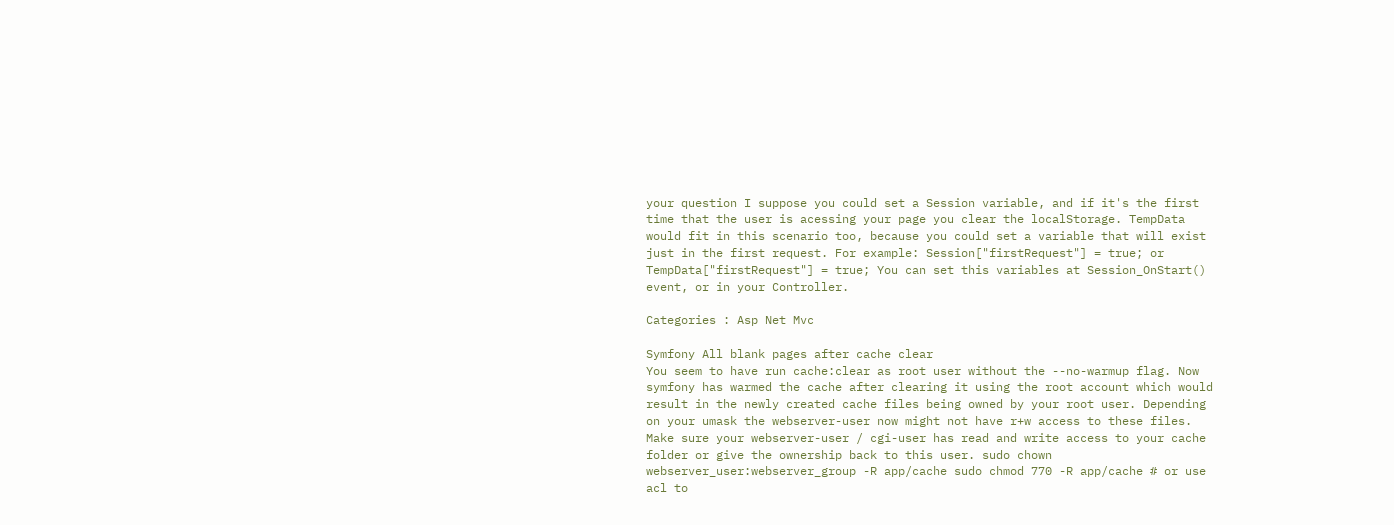your question I suppose you could set a Session variable, and if it's the first time that the user is acessing your page you clear the localStorage. TempData would fit in this scenario too, because you could set a variable that will exist just in the first request. For example: Session["firstRequest"] = true; or TempData["firstRequest"] = true; You can set this variables at Session_OnStart() event, or in your Controller.

Categories : Asp Net Mvc

Symfony All blank pages after cache clear
You seem to have run cache:clear as root user without the --no-warmup flag. Now symfony has warmed the cache after clearing it using the root account which would result in the newly created cache files being owned by your root user. Depending on your umask the webserver-user now might not have r+w access to these files. Make sure your webserver-user / cgi-user has read and write access to your cache folder or give the ownership back to this user. sudo chown webserver_user:webserver_group -R app/cache sudo chmod 770 -R app/cache # or use acl to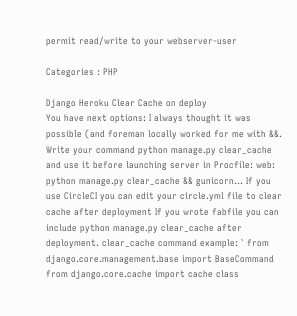permit read/write to your webserver-user

Categories : PHP

Django Heroku Clear Cache on deploy
You have next options: I always thought it was possible (and foreman locally worked for me with &&. Write your command python manage.py clear_cache and use it before launching server in Procfile: web: python manage.py clear_cache && gunicorn... If you use CircleCI you can edit your circle.yml file to clear cache after deployment If you wrote fabfile you can include python manage.py clear_cache after deployment. clear_cache command example: ` from django.core.management.base import BaseCommand from django.core.cache import cache class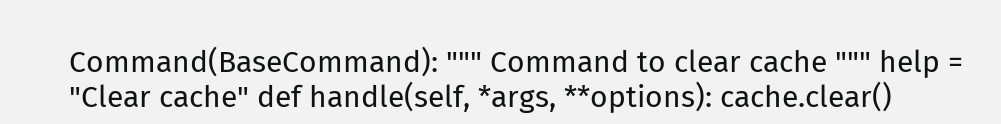Command(BaseCommand): """ Command to clear cache """ help = "Clear cache" def handle(self, *args, **options): cache.clear()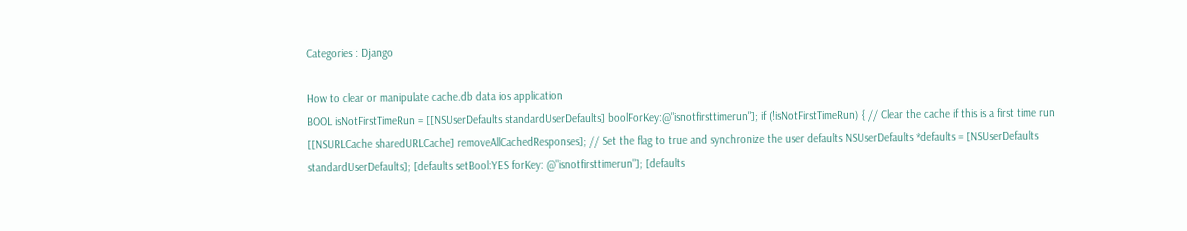Categories : Django

How to clear or manipulate cache.db data ios application
BOOL isNotFirstTimeRun = [[NSUserDefaults standardUserDefaults] boolForKey:@"isnotfirsttimerun"]; if (!isNotFirstTimeRun) { // Clear the cache if this is a first time run [[NSURLCache sharedURLCache] removeAllCachedResponses]; // Set the flag to true and synchronize the user defaults NSUserDefaults *defaults = [NSUserDefaults standardUserDefaults]; [defaults setBool:YES forKey: @"isnotfirsttimerun"]; [defaults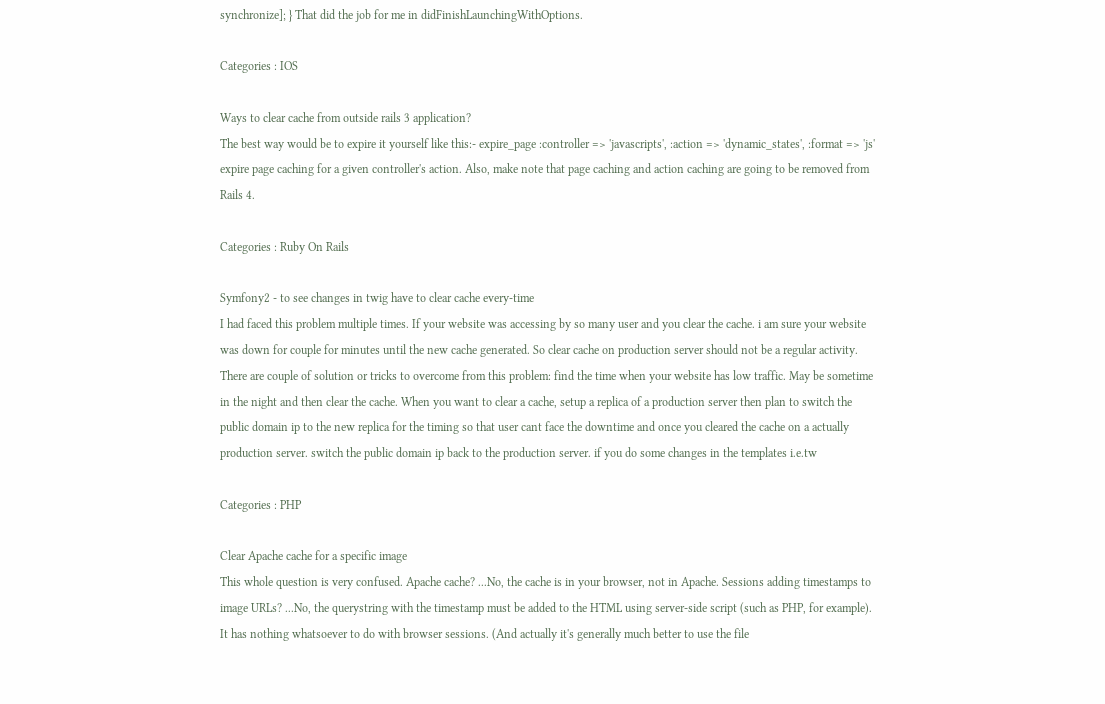synchronize]; } That did the job for me in didFinishLaunchingWithOptions.

Categories : IOS

Ways to clear cache from outside rails 3 application?
The best way would be to expire it yourself like this:- expire_page :controller => 'javascripts', :action => 'dynamic_states', :format => 'js' expire page caching for a given controller's action. Also, make note that page caching and action caching are going to be removed from Rails 4.

Categories : Ruby On Rails

Symfony2 - to see changes in twig have to clear cache every-time
I had faced this problem multiple times. If your website was accessing by so many user and you clear the cache. i am sure your website was down for couple for minutes until the new cache generated. So clear cache on production server should not be a regular activity. There are couple of solution or tricks to overcome from this problem: find the time when your website has low traffic. May be sometime in the night and then clear the cache. When you want to clear a cache, setup a replica of a production server then plan to switch the public domain ip to the new replica for the timing so that user cant face the downtime and once you cleared the cache on a actually production server. switch the public domain ip back to the production server. if you do some changes in the templates i.e.tw

Categories : PHP

Clear Apache cache for a specific image
This whole question is very confused. Apache cache? ...No, the cache is in your browser, not in Apache. Sessions adding timestamps to image URLs? ...No, the querystring with the timestamp must be added to the HTML using server-side script (such as PHP, for example). It has nothing whatsoever to do with browser sessions. (And actually it's generally much better to use the file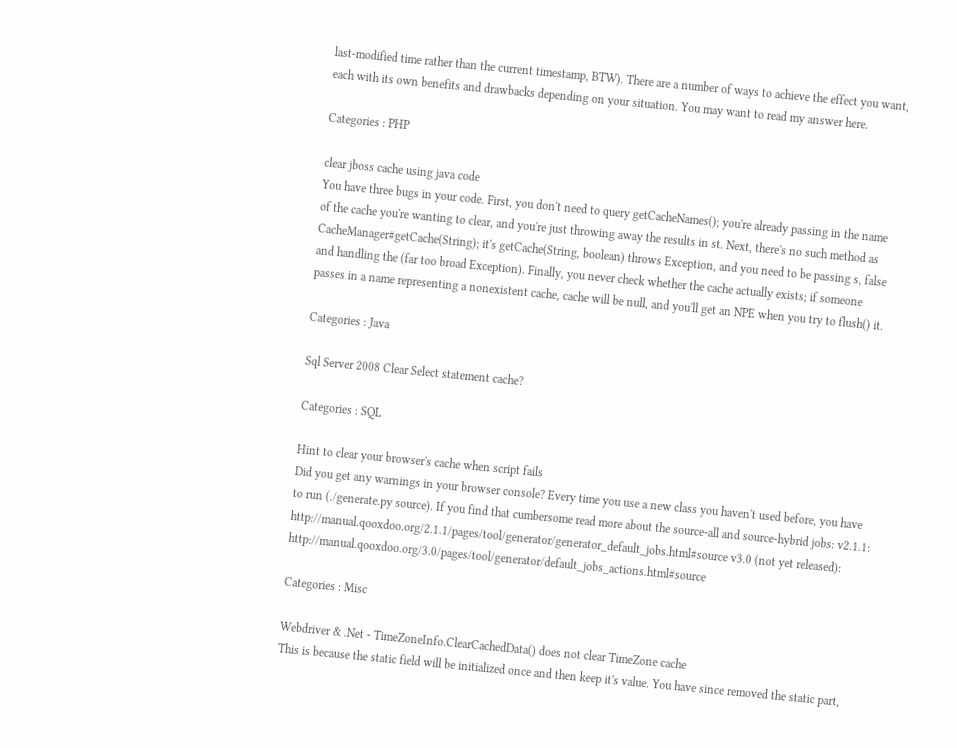last-modified time rather than the current timestamp, BTW). There are a number of ways to achieve the effect you want, each with its own benefits and drawbacks depending on your situation. You may want to read my answer here.

Categories : PHP

clear jboss cache using java code
You have three bugs in your code. First, you don't need to query getCacheNames(); you're already passing in the name of the cache you're wanting to clear, and you're just throwing away the results in st. Next, there's no such method as CacheManager#getCache(String); it's getCache(String, boolean) throws Exception, and you need to be passing s, false and handling the (far too broad Exception). Finally, you never check whether the cache actually exists; if someone passes in a name representing a nonexistent cache, cache will be null, and you'll get an NPE when you try to flush() it.

Categories : Java

Sql Server 2008 Clear Select statement cache?

Categories : SQL

Hint to clear your browser's cache when script fails
Did you get any warnings in your browser console? Every time you use a new class you haven't used before, you have to run (./generate.py source). If you find that cumbersome read more about the source-all and source-hybrid jobs: v2.1.1: http://manual.qooxdoo.org/2.1.1/pages/tool/generator/generator_default_jobs.html#source v3.0 (not yet released): http://manual.qooxdoo.org/3.0/pages/tool/generator/default_jobs_actions.html#source

Categories : Misc

Webdriver & .Net - TimeZoneInfo.ClearCachedData() does not clear TimeZone cache
This is because the static field will be initialized once and then keep it's value. You have since removed the static part,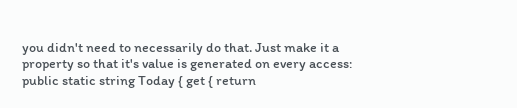you didn't need to necessarily do that. Just make it a property so that it's value is generated on every access: public static string Today { get { return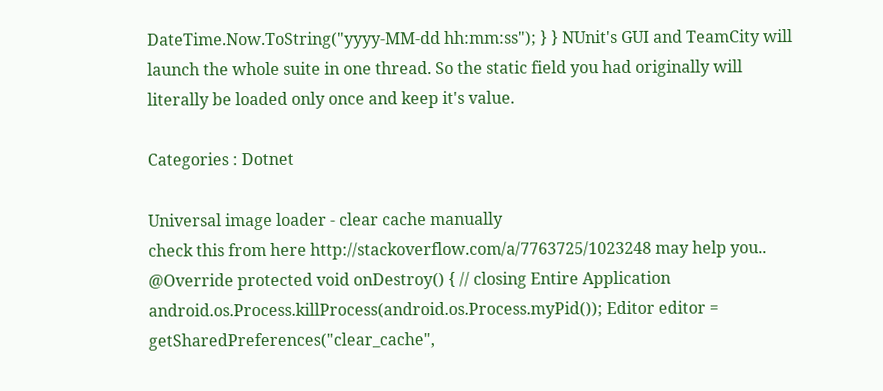DateTime.Now.ToString("yyyy-MM-dd hh:mm:ss"); } } NUnit's GUI and TeamCity will launch the whole suite in one thread. So the static field you had originally will literally be loaded only once and keep it's value.

Categories : Dotnet

Universal image loader - clear cache manually
check this from here http://stackoverflow.com/a/7763725/1023248 may help you.. @Override protected void onDestroy() { // closing Entire Application android.os.Process.killProcess(android.os.Process.myPid()); Editor editor = getSharedPreferences("clear_cache",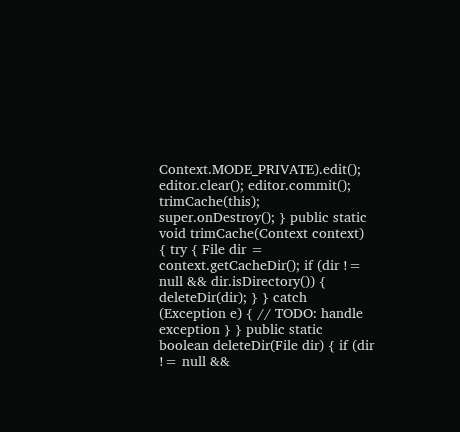Context.MODE_PRIVATE).edit(); editor.clear(); editor.commit(); trimCache(this); super.onDestroy(); } public static void trimCache(Context context) { try { File dir = context.getCacheDir(); if (dir != null && dir.isDirectory()) { deleteDir(dir); } } catch (Exception e) { // TODO: handle exception } } public static boolean deleteDir(File dir) { if (dir != null &&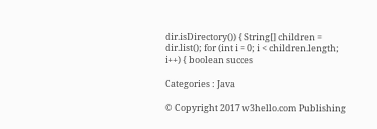dir.isDirectory()) { String[] children = dir.list(); for (int i = 0; i < children.length; i++) { boolean succes

Categories : Java

© Copyright 2017 w3hello.com Publishing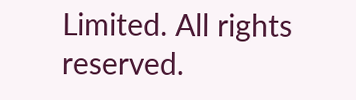Limited. All rights reserved.